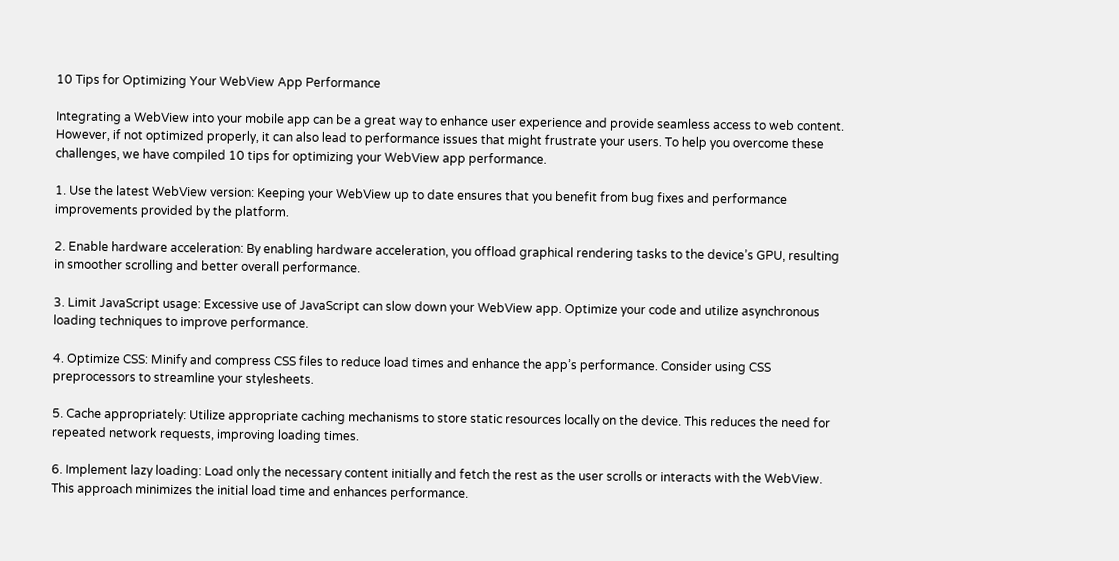10 Tips for Optimizing Your WebView App Performance

Integrating a WebView into your mobile app can be a great way to enhance user experience and provide seamless access to web content. However, if not optimized properly, it can also lead to performance issues that might frustrate your users. To help you overcome these challenges, we have compiled 10 tips for optimizing your WebView app performance.

1. Use the latest WebView version: Keeping your WebView up to date ensures that you benefit from bug fixes and performance improvements provided by the platform.

2. Enable hardware acceleration: By enabling hardware acceleration, you offload graphical rendering tasks to the device’s GPU, resulting in smoother scrolling and better overall performance.

3. Limit JavaScript usage: Excessive use of JavaScript can slow down your WebView app. Optimize your code and utilize asynchronous loading techniques to improve performance.

4. Optimize CSS: Minify and compress CSS files to reduce load times and enhance the app’s performance. Consider using CSS preprocessors to streamline your stylesheets.

5. Cache appropriately: Utilize appropriate caching mechanisms to store static resources locally on the device. This reduces the need for repeated network requests, improving loading times.

6. Implement lazy loading: Load only the necessary content initially and fetch the rest as the user scrolls or interacts with the WebView. This approach minimizes the initial load time and enhances performance.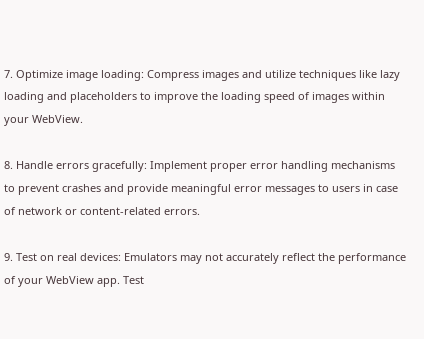7. Optimize image loading: Compress images and utilize techniques like lazy loading and placeholders to improve the loading speed of images within your WebView.

8. Handle errors gracefully: Implement proper error handling mechanisms to prevent crashes and provide meaningful error messages to users in case of network or content-related errors.

9. Test on real devices: Emulators may not accurately reflect the performance of your WebView app. Test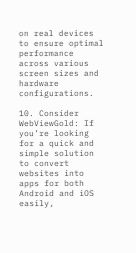on real devices to ensure optimal performance across various screen sizes and hardware configurations.

10. Consider WebViewGold: If you’re looking for a quick and simple solution to convert websites into apps for both Android and iOS easily,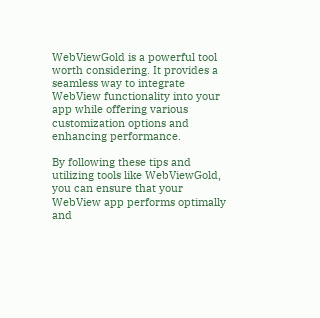WebViewGold is a powerful tool worth considering. It provides a seamless way to integrate WebView functionality into your app while offering various customization options and enhancing performance.

By following these tips and utilizing tools like WebViewGold, you can ensure that your WebView app performs optimally and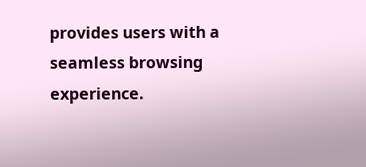provides users with a seamless browsing experience.